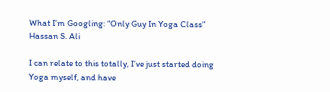What I’m Googling: “Only Guy In Yoga Class”
Hassan S. Ali

I can relate to this totally, I’ve just started doing Yoga myself, and have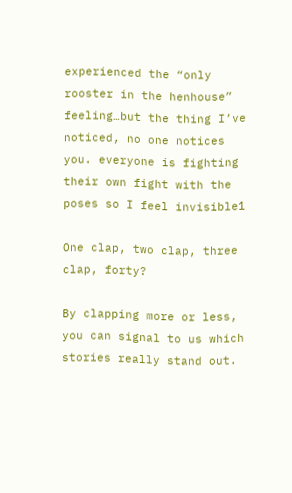experienced the “only rooster in the henhouse” feeling…but the thing I’ve noticed, no one notices you. everyone is fighting their own fight with the poses so I feel invisible1

One clap, two clap, three clap, forty?

By clapping more or less, you can signal to us which stories really stand out.